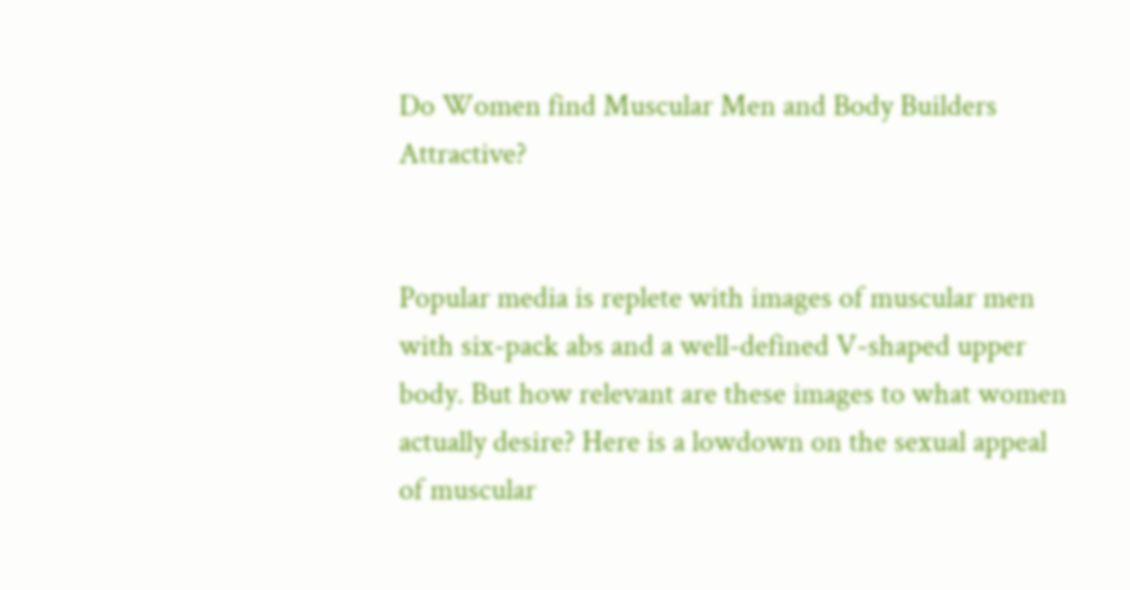Do Women find Muscular Men and Body Builders Attractive?


Popular media is replete with images of muscular men with six-pack abs and a well-defined V-shaped upper body. But how relevant are these images to what women actually desire? Here is a lowdown on the sexual appeal of muscular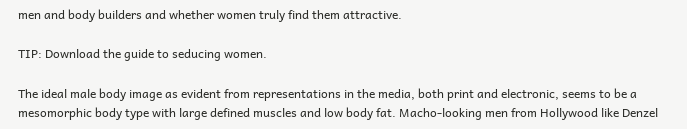men and body builders and whether women truly find them attractive.

TIP: Download the guide to seducing women.

The ideal male body image as evident from representations in the media, both print and electronic, seems to be a mesomorphic body type with large defined muscles and low body fat. Macho-looking men from Hollywood like Denzel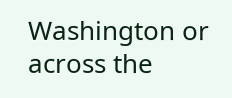Washington or across the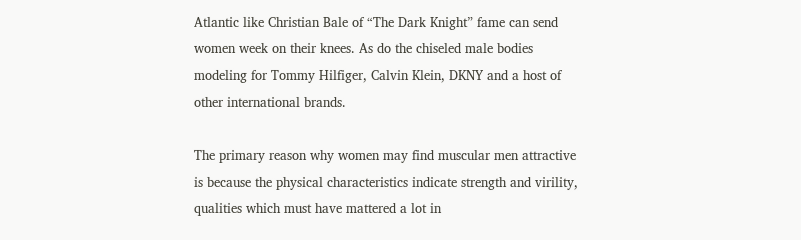Atlantic like Christian Bale of “The Dark Knight” fame can send women week on their knees. As do the chiseled male bodies modeling for Tommy Hilfiger, Calvin Klein, DKNY and a host of other international brands.

The primary reason why women may find muscular men attractive is because the physical characteristics indicate strength and virility, qualities which must have mattered a lot in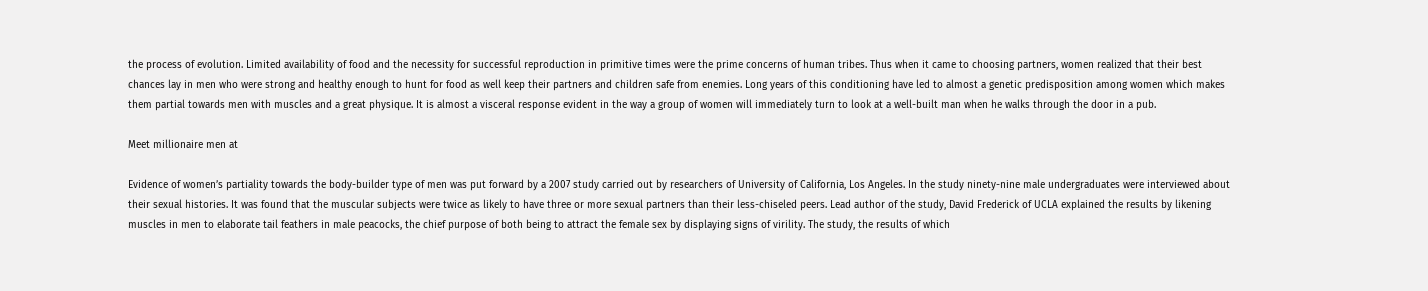the process of evolution. Limited availability of food and the necessity for successful reproduction in primitive times were the prime concerns of human tribes. Thus when it came to choosing partners, women realized that their best chances lay in men who were strong and healthy enough to hunt for food as well keep their partners and children safe from enemies. Long years of this conditioning have led to almost a genetic predisposition among women which makes them partial towards men with muscles and a great physique. It is almost a visceral response evident in the way a group of women will immediately turn to look at a well-built man when he walks through the door in a pub.

Meet millionaire men at

Evidence of women’s partiality towards the body-builder type of men was put forward by a 2007 study carried out by researchers of University of California, Los Angeles. In the study ninety-nine male undergraduates were interviewed about their sexual histories. It was found that the muscular subjects were twice as likely to have three or more sexual partners than their less-chiseled peers. Lead author of the study, David Frederick of UCLA explained the results by likening muscles in men to elaborate tail feathers in male peacocks, the chief purpose of both being to attract the female sex by displaying signs of virility. The study, the results of which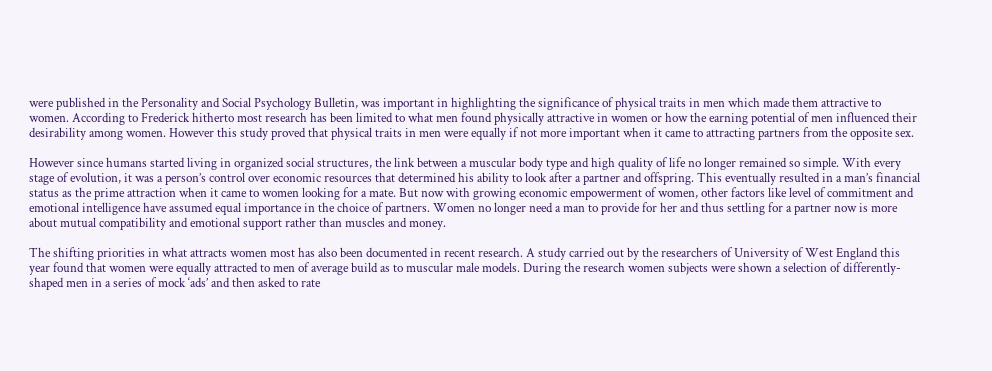were published in the Personality and Social Psychology Bulletin, was important in highlighting the significance of physical traits in men which made them attractive to women. According to Frederick hitherto most research has been limited to what men found physically attractive in women or how the earning potential of men influenced their desirability among women. However this study proved that physical traits in men were equally if not more important when it came to attracting partners from the opposite sex.

However since humans started living in organized social structures, the link between a muscular body type and high quality of life no longer remained so simple. With every stage of evolution, it was a person’s control over economic resources that determined his ability to look after a partner and offspring. This eventually resulted in a man’s financial status as the prime attraction when it came to women looking for a mate. But now with growing economic empowerment of women, other factors like level of commitment and emotional intelligence have assumed equal importance in the choice of partners. Women no longer need a man to provide for her and thus settling for a partner now is more about mutual compatibility and emotional support rather than muscles and money.

The shifting priorities in what attracts women most has also been documented in recent research. A study carried out by the researchers of University of West England this year found that women were equally attracted to men of average build as to muscular male models. During the research women subjects were shown a selection of differently-shaped men in a series of mock ‘ads’ and then asked to rate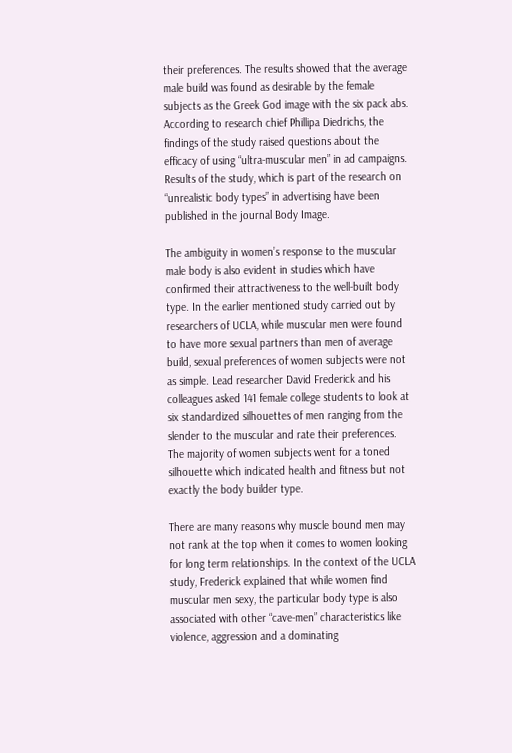their preferences. The results showed that the average male build was found as desirable by the female subjects as the Greek God image with the six pack abs. According to research chief Phillipa Diedrichs, the findings of the study raised questions about the efficacy of using “ultra-muscular men” in ad campaigns. Results of the study, which is part of the research on “unrealistic body types” in advertising have been published in the journal Body Image.

The ambiguity in women’s response to the muscular male body is also evident in studies which have confirmed their attractiveness to the well-built body type. In the earlier mentioned study carried out by researchers of UCLA, while muscular men were found to have more sexual partners than men of average build, sexual preferences of women subjects were not as simple. Lead researcher David Frederick and his colleagues asked 141 female college students to look at six standardized silhouettes of men ranging from the slender to the muscular and rate their preferences. The majority of women subjects went for a toned silhouette which indicated health and fitness but not exactly the body builder type.

There are many reasons why muscle bound men may not rank at the top when it comes to women looking for long term relationships. In the context of the UCLA study, Frederick explained that while women find muscular men sexy, the particular body type is also associated with other “cave-men” characteristics like violence, aggression and a dominating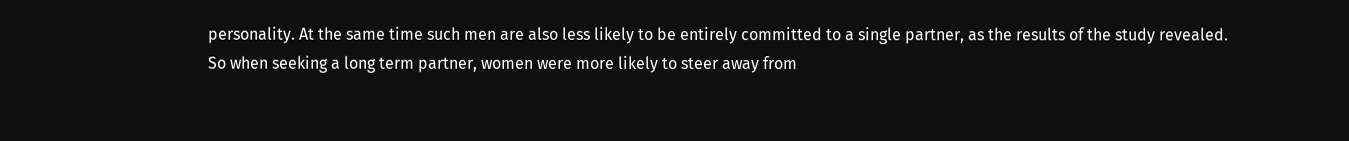personality. At the same time such men are also less likely to be entirely committed to a single partner, as the results of the study revealed. So when seeking a long term partner, women were more likely to steer away from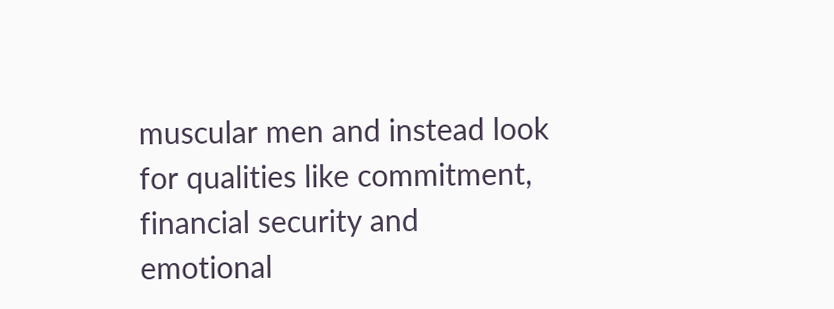muscular men and instead look for qualities like commitment, financial security and emotional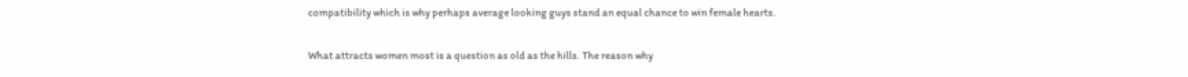compatibility which is why perhaps average looking guys stand an equal chance to win female hearts.

What attracts women most is a question as old as the hills. The reason why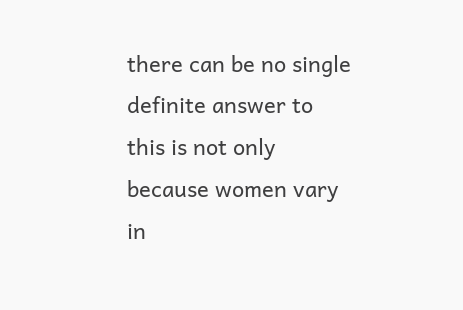there can be no single definite answer to this is not only because women vary in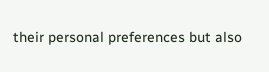their personal preferences but also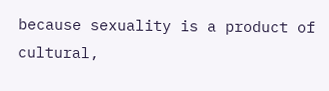because sexuality is a product of cultural,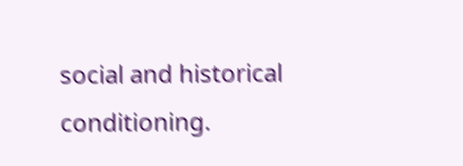social and historical conditioning.